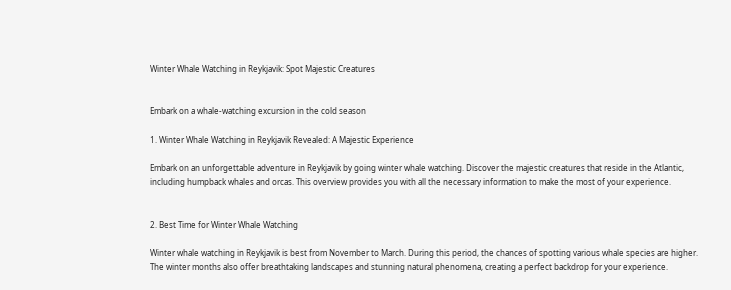Winter Whale Watching in Reykjavik: Spot Majestic Creatures


Embark on a whale-watching excursion in the cold season

1. Winter Whale Watching in Reykjavik Revealed: A Majestic Experience

Embark on an unforgettable adventure in Reykjavik by going winter whale watching. Discover the majestic creatures that reside in the Atlantic, including humpback whales and orcas. This overview provides you with all the necessary information to make the most of your experience.


2. Best Time for Winter Whale Watching

Winter whale watching in Reykjavik is best from November to March. During this period, the chances of spotting various whale species are higher. The winter months also offer breathtaking landscapes and stunning natural phenomena, creating a perfect backdrop for your experience.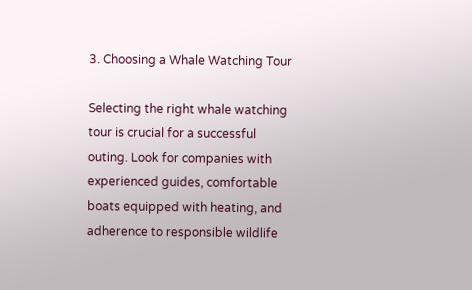3. Choosing a Whale Watching Tour

Selecting the right whale watching tour is crucial for a successful outing. Look for companies with experienced guides, comfortable boats equipped with heating, and adherence to responsible wildlife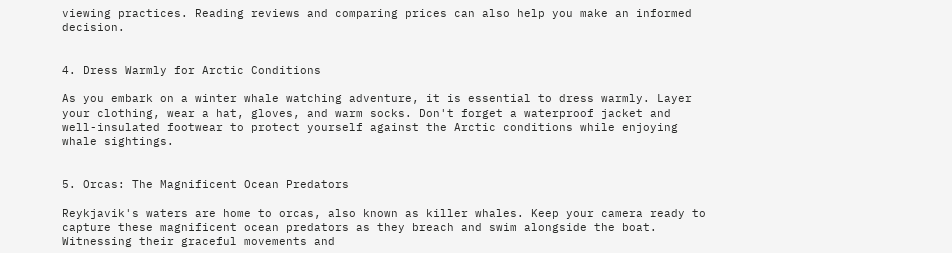viewing practices. Reading reviews and comparing prices can also help you make an informed decision.


4. Dress Warmly for Arctic Conditions

As you embark on a winter whale watching adventure, it is essential to dress warmly. Layer your clothing, wear a hat, gloves, and warm socks. Don't forget a waterproof jacket and well-insulated footwear to protect yourself against the Arctic conditions while enjoying whale sightings.


5. Orcas: The Magnificent Ocean Predators

Reykjavik's waters are home to orcas, also known as killer whales. Keep your camera ready to capture these magnificent ocean predators as they breach and swim alongside the boat. Witnessing their graceful movements and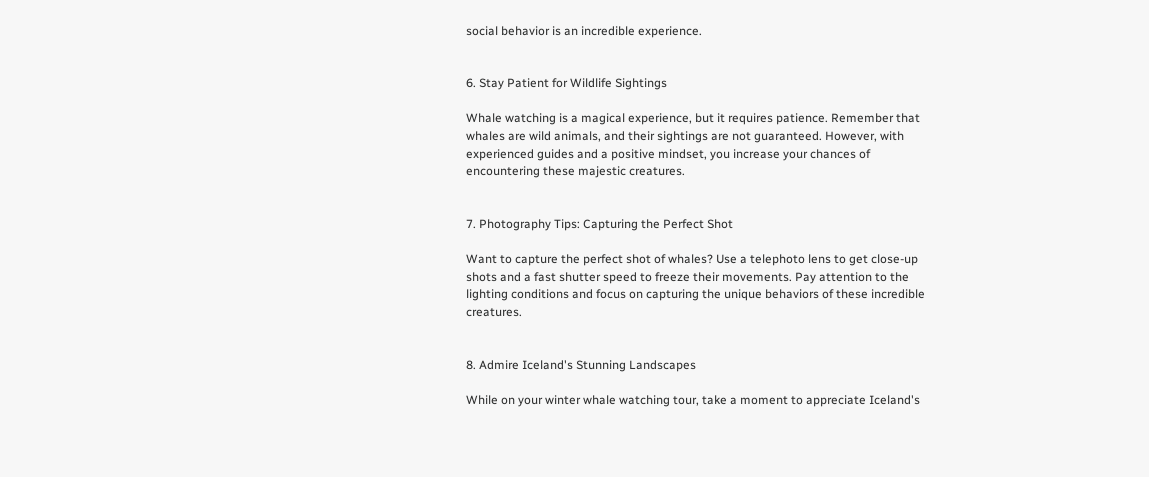social behavior is an incredible experience.


6. Stay Patient for Wildlife Sightings

Whale watching is a magical experience, but it requires patience. Remember that whales are wild animals, and their sightings are not guaranteed. However, with experienced guides and a positive mindset, you increase your chances of encountering these majestic creatures.


7. Photography Tips: Capturing the Perfect Shot

Want to capture the perfect shot of whales? Use a telephoto lens to get close-up shots and a fast shutter speed to freeze their movements. Pay attention to the lighting conditions and focus on capturing the unique behaviors of these incredible creatures.


8. Admire Iceland's Stunning Landscapes

While on your winter whale watching tour, take a moment to appreciate Iceland's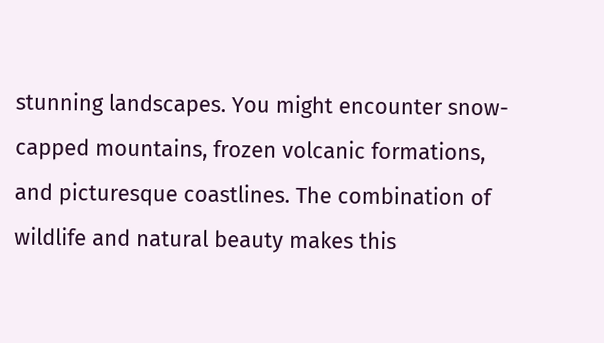stunning landscapes. You might encounter snow-capped mountains, frozen volcanic formations, and picturesque coastlines. The combination of wildlife and natural beauty makes this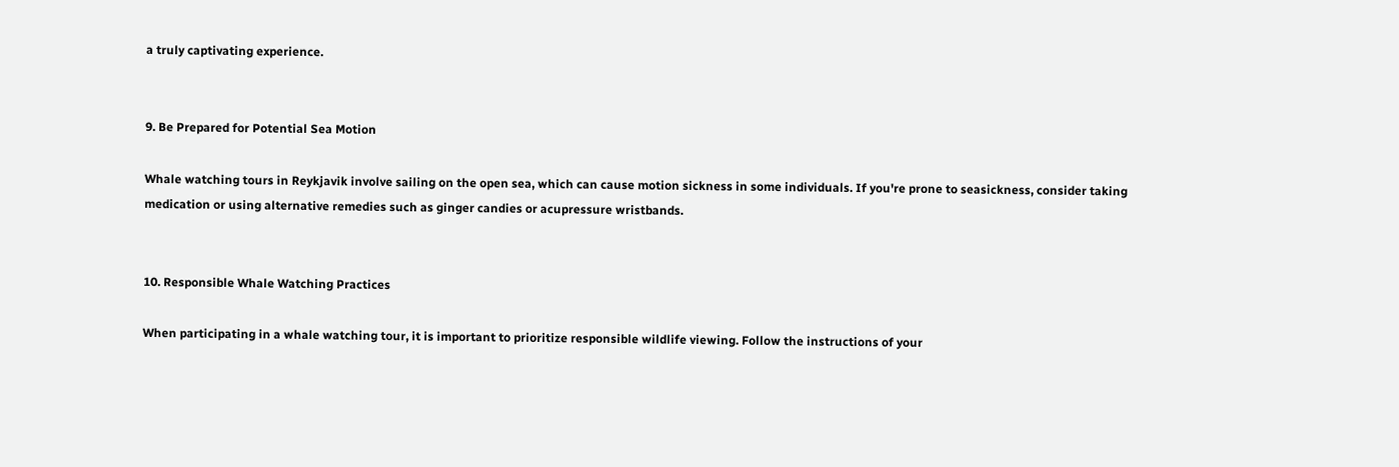a truly captivating experience.


9. Be Prepared for Potential Sea Motion

Whale watching tours in Reykjavik involve sailing on the open sea, which can cause motion sickness in some individuals. If you're prone to seasickness, consider taking medication or using alternative remedies such as ginger candies or acupressure wristbands.


10. Responsible Whale Watching Practices

When participating in a whale watching tour, it is important to prioritize responsible wildlife viewing. Follow the instructions of your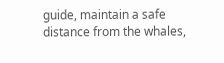guide, maintain a safe distance from the whales,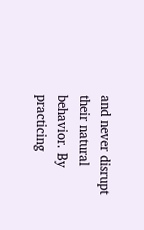and never disrupt their natural behavior. By practicing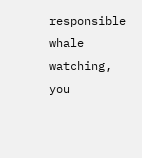responsible whale watching, you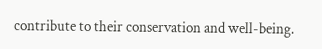contribute to their conservation and well-being.